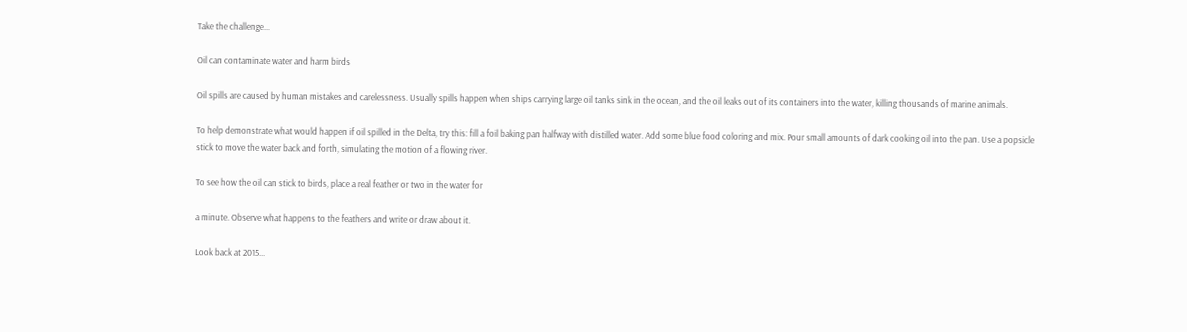Take the challenge...

Oil can contaminate water and harm birds

Oil spills are caused by human mistakes and carelessness. Usually spills happen when ships carrying large oil tanks sink in the ocean, and the oil leaks out of its containers into the water, killing thousands of marine animals.

To help demonstrate what would happen if oil spilled in the Delta, try this: fill a foil baking pan halfway with distilled water. Add some blue food coloring and mix. Pour small amounts of dark cooking oil into the pan. Use a popsicle stick to move the water back and forth, simulating the motion of a flowing river.

To see how the oil can stick to birds, place a real feather or two in the water for

a minute. Observe what happens to the feathers and write or draw about it.

Look back at 2015...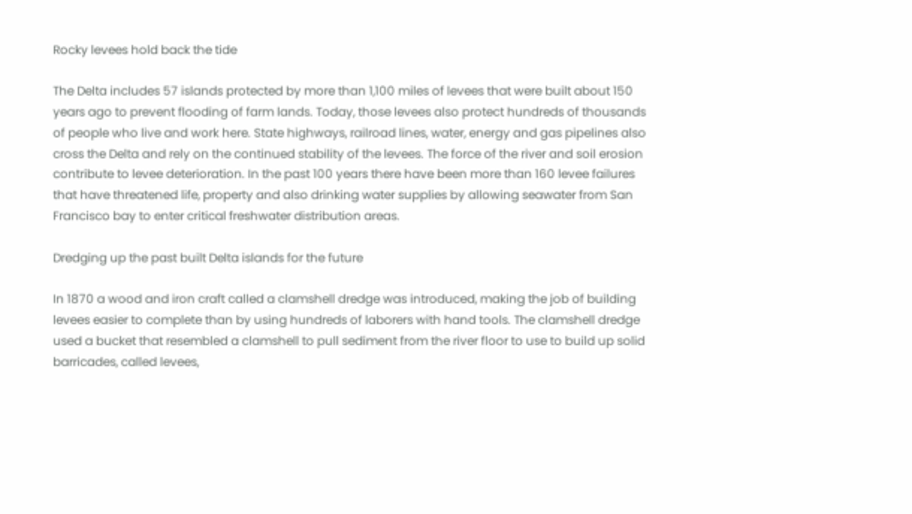Rocky levees hold back the tide

The Delta includes 57 islands protected by more than 1,100 miles of levees that were built about 150 years ago to prevent flooding of farm lands. Today, those levees also protect hundreds of thousands of people who live and work here. State highways, railroad lines, water, energy and gas pipelines also cross the Delta and rely on the continued stability of the levees. The force of the river and soil erosion contribute to levee deterioration. In the past 100 years there have been more than 160 levee failures that have threatened life, property and also drinking water supplies by allowing seawater from San Francisco bay to enter critical freshwater distribution areas.

Dredging up the past built Delta islands for the future

In 1870 a wood and iron craft called a clamshell dredge was introduced, making the job of building levees easier to complete than by using hundreds of laborers with hand tools. The clamshell dredge used a bucket that resembled a clamshell to pull sediment from the river floor to use to build up solid barricades, called levees,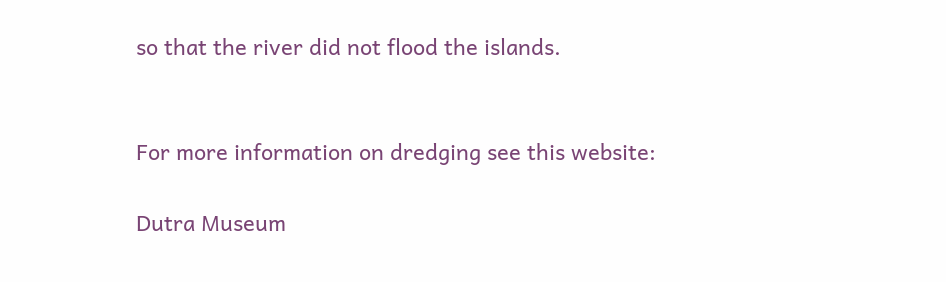so that the river did not flood the islands.


For more information on dredging see this website:

Dutra Museum